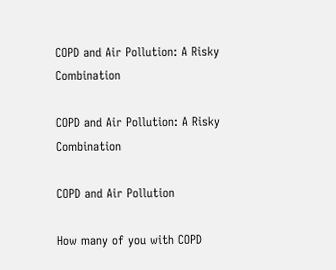COPD and Air Pollution: A Risky Combination

COPD and Air Pollution: A Risky Combination

COPD and Air Pollution

How many of you with COPD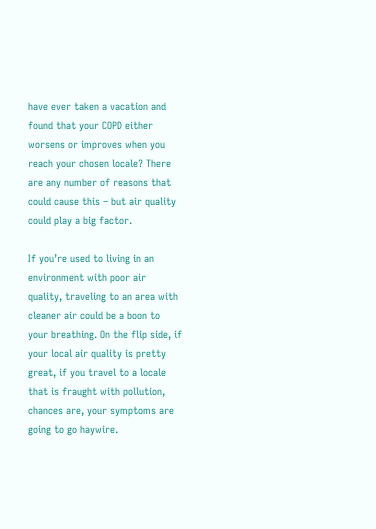have ever taken a vacation and found that your COPD either worsens or improves when you reach your chosen locale? There are any number of reasons that could cause this – but air quality could play a big factor.

If you’re used to living in an environment with poor air quality, traveling to an area with cleaner air could be a boon to your breathing. On the flip side, if your local air quality is pretty great, if you travel to a locale that is fraught with pollution, chances are, your symptoms are going to go haywire.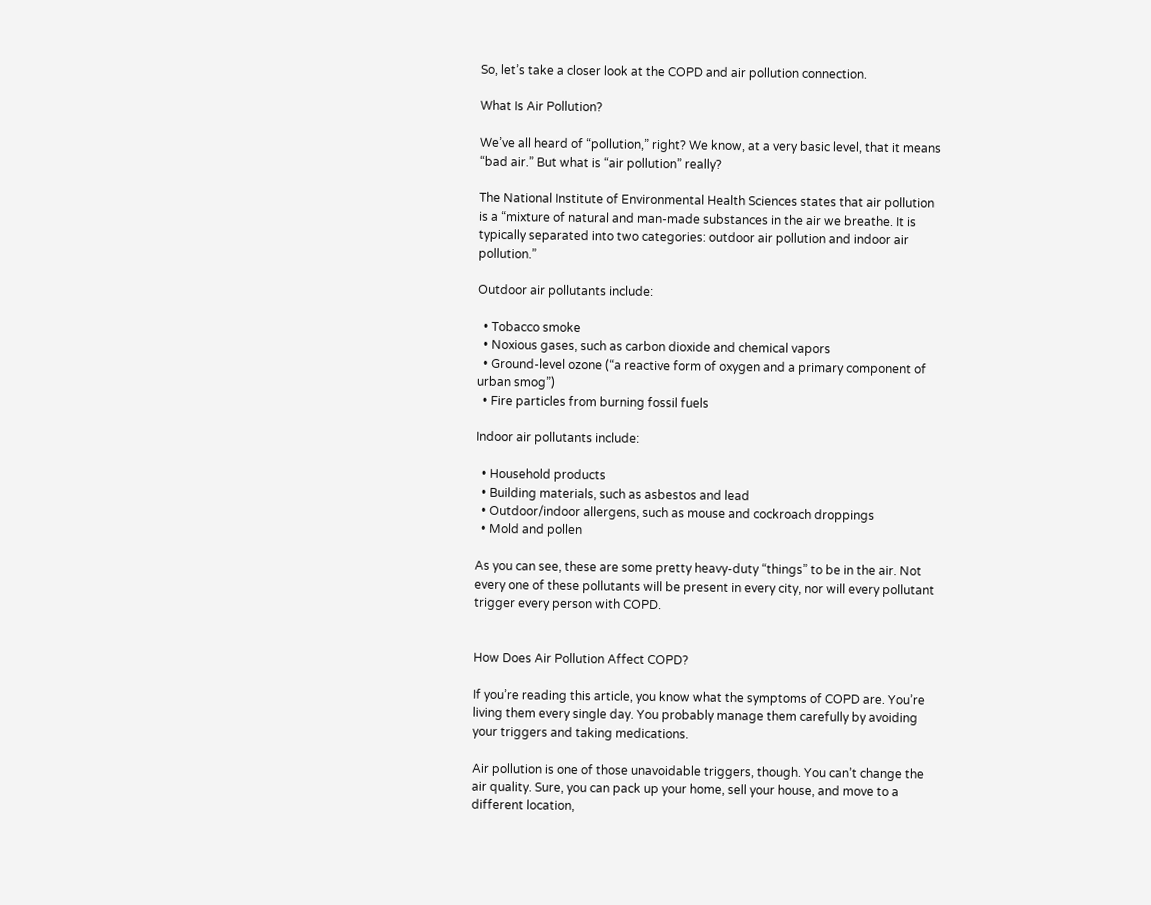So, let’s take a closer look at the COPD and air pollution connection.

What Is Air Pollution?

We’ve all heard of “pollution,” right? We know, at a very basic level, that it means “bad air.” But what is “air pollution” really?

The National Institute of Environmental Health Sciences states that air pollution is a “mixture of natural and man-made substances in the air we breathe. It is typically separated into two categories: outdoor air pollution and indoor air pollution.”

Outdoor air pollutants include:

  • Tobacco smoke
  • Noxious gases, such as carbon dioxide and chemical vapors
  • Ground-level ozone (“a reactive form of oxygen and a primary component of urban smog”)
  • Fire particles from burning fossil fuels

Indoor air pollutants include:

  • Household products
  • Building materials, such as asbestos and lead
  • Outdoor/indoor allergens, such as mouse and cockroach droppings
  • Mold and pollen

As you can see, these are some pretty heavy-duty “things” to be in the air. Not every one of these pollutants will be present in every city, nor will every pollutant trigger every person with COPD.


How Does Air Pollution Affect COPD?

If you’re reading this article, you know what the symptoms of COPD are. You’re living them every single day. You probably manage them carefully by avoiding your triggers and taking medications.

Air pollution is one of those unavoidable triggers, though. You can’t change the air quality. Sure, you can pack up your home, sell your house, and move to a different location,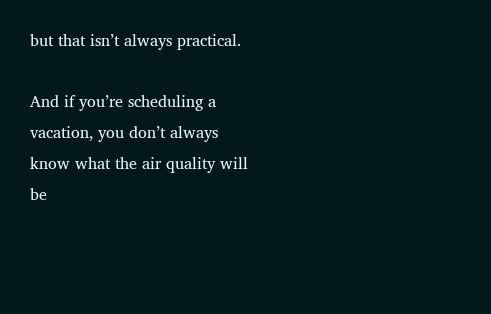but that isn’t always practical.

And if you’re scheduling a vacation, you don’t always know what the air quality will be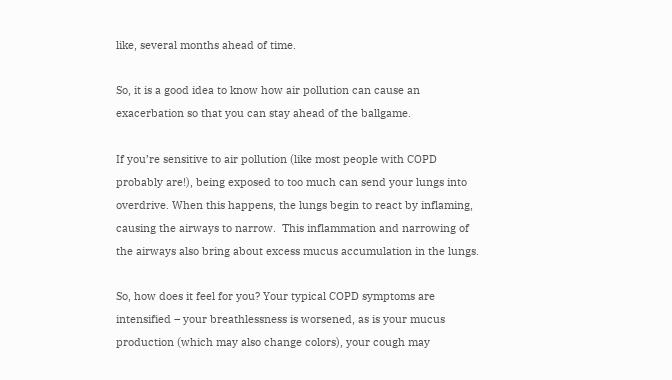like, several months ahead of time.

So, it is a good idea to know how air pollution can cause an exacerbation so that you can stay ahead of the ballgame.

If you’re sensitive to air pollution (like most people with COPD probably are!), being exposed to too much can send your lungs into overdrive. When this happens, the lungs begin to react by inflaming, causing the airways to narrow.  This inflammation and narrowing of the airways also bring about excess mucus accumulation in the lungs.

So, how does it feel for you? Your typical COPD symptoms are intensified – your breathlessness is worsened, as is your mucus production (which may also change colors), your cough may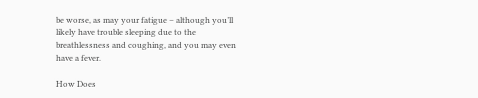be worse, as may your fatigue – although you’ll likely have trouble sleeping due to the breathlessness and coughing, and you may even have a fever.

How Does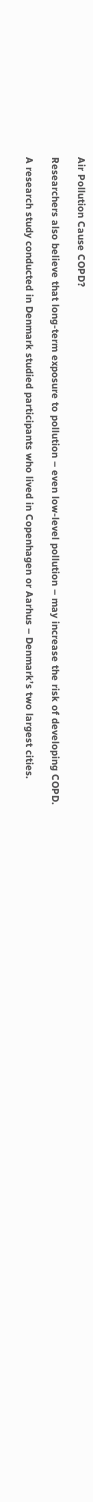Air Pollution Cause COPD?

Researchers also believe that long-term exposure to pollution – even low-level pollution – may increase the risk of developing COPD.

A research study conducted in Denmark studied participants who lived in Copenhagen or Aarhus – Denmark’s two largest cities.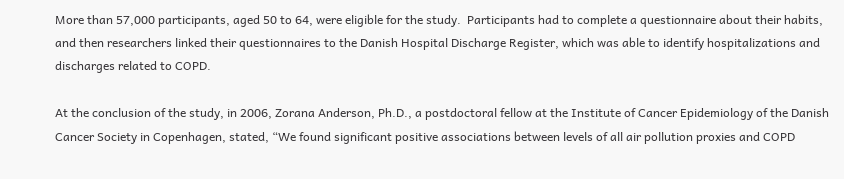More than 57,000 participants, aged 50 to 64, were eligible for the study.  Participants had to complete a questionnaire about their habits, and then researchers linked their questionnaires to the Danish Hospital Discharge Register, which was able to identify hospitalizations and discharges related to COPD.

At the conclusion of the study, in 2006, Zorana Anderson, Ph.D., a postdoctoral fellow at the Institute of Cancer Epidemiology of the Danish Cancer Society in Copenhagen, stated, “We found significant positive associations between levels of all air pollution proxies and COPD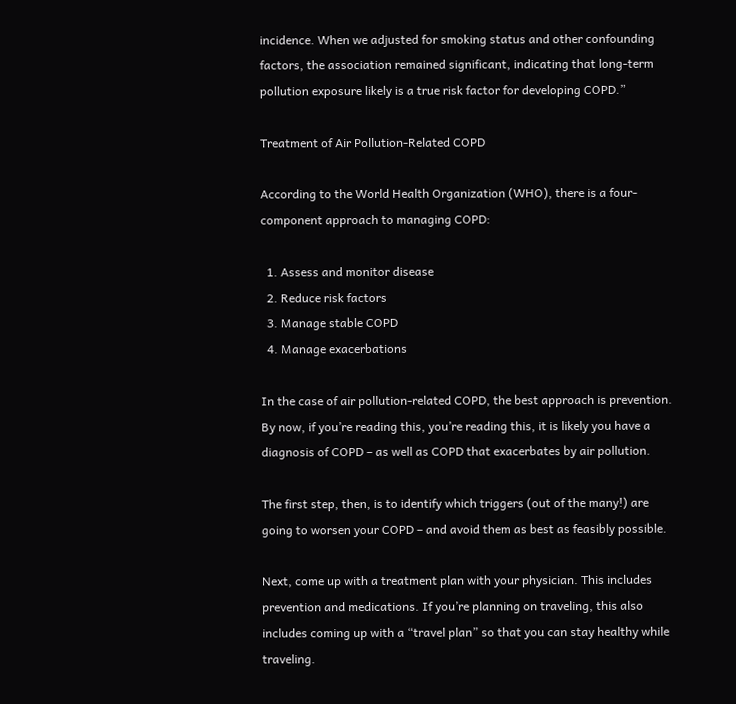incidence. When we adjusted for smoking status and other confounding factors, the association remained significant, indicating that long-term pollution exposure likely is a true risk factor for developing COPD.”

Treatment of Air Pollution-Related COPD

According to the World Health Organization (WHO), there is a four-component approach to managing COPD:

  1. Assess and monitor disease
  2. Reduce risk factors
  3. Manage stable COPD
  4. Manage exacerbations

In the case of air pollution-related COPD, the best approach is prevention. By now, if you’re reading this, you’re reading this, it is likely you have a diagnosis of COPD – as well as COPD that exacerbates by air pollution.

The first step, then, is to identify which triggers (out of the many!) are going to worsen your COPD – and avoid them as best as feasibly possible.

Next, come up with a treatment plan with your physician. This includes prevention and medications. If you’re planning on traveling, this also includes coming up with a “travel plan” so that you can stay healthy while traveling.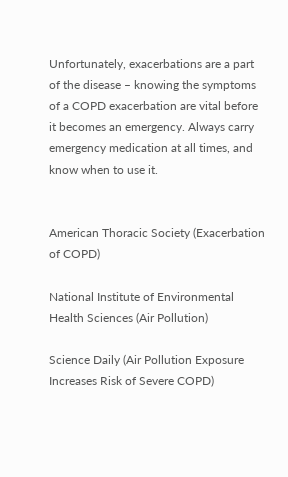Unfortunately, exacerbations are a part of the disease – knowing the symptoms of a COPD exacerbation are vital before it becomes an emergency. Always carry emergency medication at all times, and know when to use it.


American Thoracic Society (Exacerbation of COPD)

National Institute of Environmental Health Sciences (Air Pollution)

Science Daily (Air Pollution Exposure Increases Risk of Severe COPD)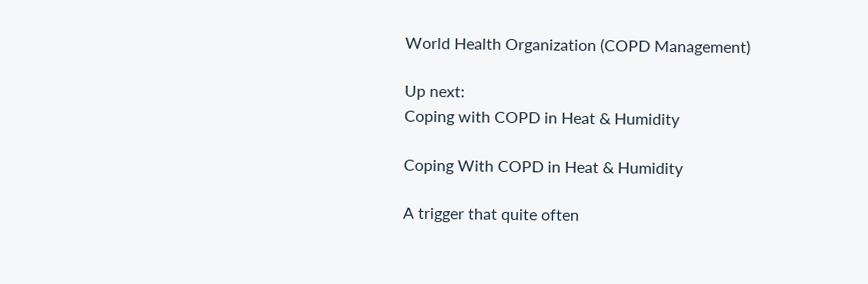World Health Organization (COPD Management)

Up next:
Coping with COPD in Heat & Humidity

Coping With COPD in Heat & Humidity

A trigger that quite often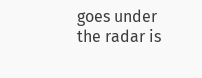goes under the radar is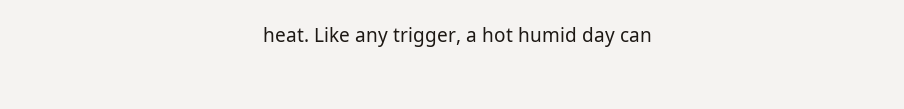heat. Like any trigger, a hot humid day can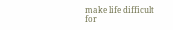make life difficult for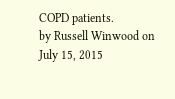COPD patients.
by Russell Winwood on July 15, 2015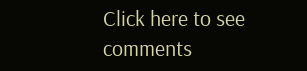Click here to see comments